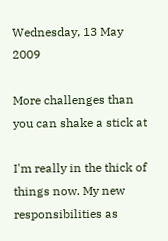Wednesday, 13 May 2009

More challenges than you can shake a stick at

I'm really in the thick of things now. My new responsibilities as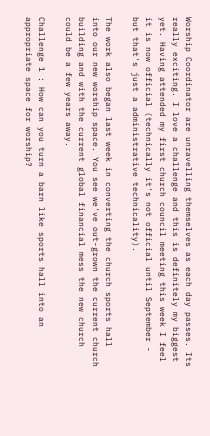Worship Coordinator are unravelling themselves as each day passes. Its really exciting. I love a challenge and this is definitely my biggest yet. Having attended my first church council meeting this week I feel it is now official (technically it's not official until September - but that's just a administrative technicality).

The work also began last week in converting the church sports hall into our new worship space. You see we've out-grown the current church building and with the current global financial mess the new church could be a few years away.

Challenge 1 : How can you turn a barn like sports hall into an appropriate space for worship?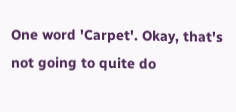One word 'Carpet'. Okay, that's not going to quite do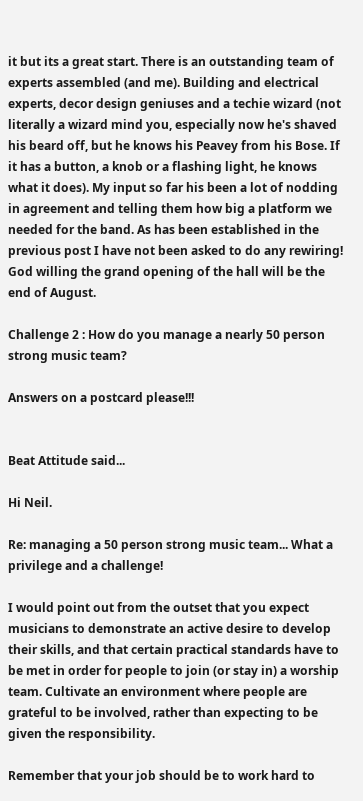it but its a great start. There is an outstanding team of experts assembled (and me). Building and electrical experts, decor design geniuses and a techie wizard (not literally a wizard mind you, especially now he's shaved his beard off, but he knows his Peavey from his Bose. If it has a button, a knob or a flashing light, he knows what it does). My input so far his been a lot of nodding in agreement and telling them how big a platform we needed for the band. As has been established in the previous post I have not been asked to do any rewiring! God willing the grand opening of the hall will be the end of August.

Challenge 2 : How do you manage a nearly 50 person strong music team?

Answers on a postcard please!!!


Beat Attitude said...

Hi Neil.

Re: managing a 50 person strong music team... What a privilege and a challenge!

I would point out from the outset that you expect musicians to demonstrate an active desire to develop their skills, and that certain practical standards have to be met in order for people to join (or stay in) a worship team. Cultivate an environment where people are grateful to be involved, rather than expecting to be given the responsibility.

Remember that your job should be to work hard to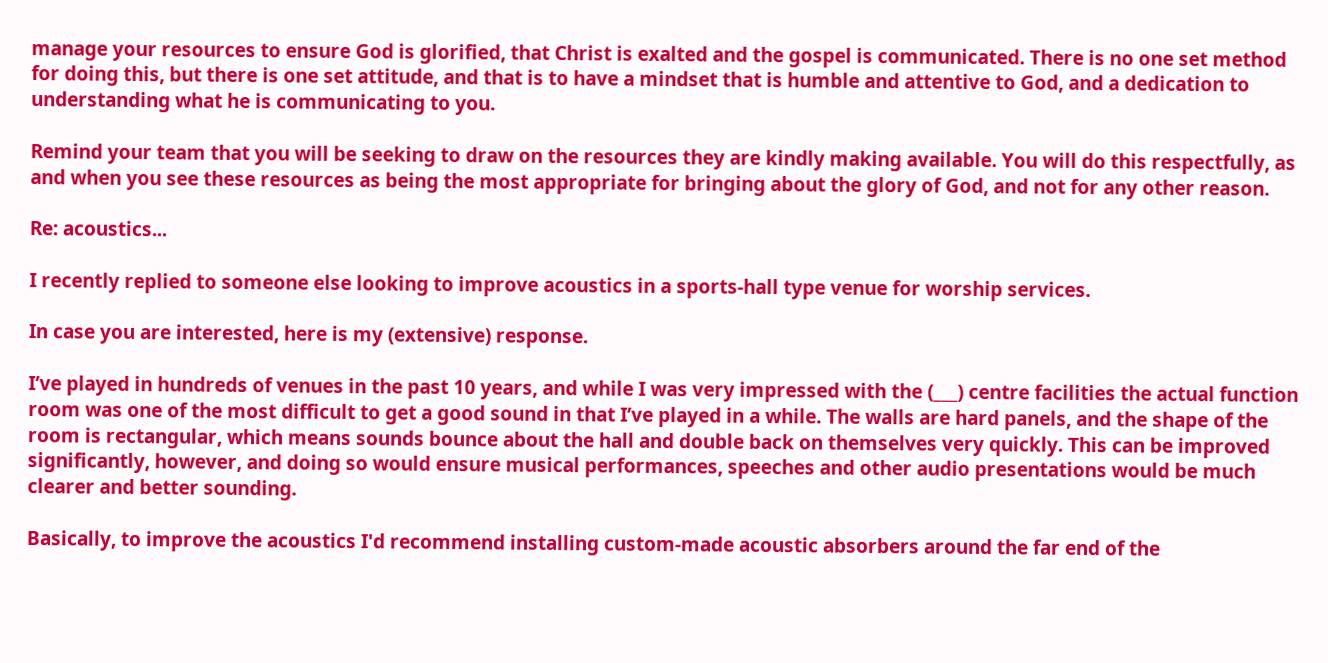manage your resources to ensure God is glorified, that Christ is exalted and the gospel is communicated. There is no one set method for doing this, but there is one set attitude, and that is to have a mindset that is humble and attentive to God, and a dedication to understanding what he is communicating to you.

Remind your team that you will be seeking to draw on the resources they are kindly making available. You will do this respectfully, as and when you see these resources as being the most appropriate for bringing about the glory of God, and not for any other reason.

Re: acoustics...

I recently replied to someone else looking to improve acoustics in a sports-hall type venue for worship services.

In case you are interested, here is my (extensive) response.

I’ve played in hundreds of venues in the past 10 years, and while I was very impressed with the (___) centre facilities the actual function room was one of the most difficult to get a good sound in that I’ve played in a while. The walls are hard panels, and the shape of the room is rectangular, which means sounds bounce about the hall and double back on themselves very quickly. This can be improved significantly, however, and doing so would ensure musical performances, speeches and other audio presentations would be much clearer and better sounding.

Basically, to improve the acoustics I'd recommend installing custom-made acoustic absorbers around the far end of the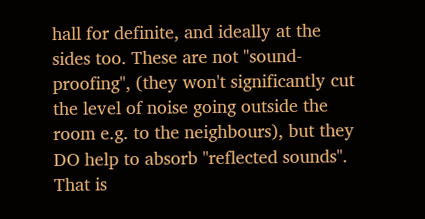hall for definite, and ideally at the sides too. These are not "sound-proofing", (they won't significantly cut the level of noise going outside the room e.g. to the neighbours), but they DO help to absorb "reflected sounds". That is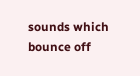sounds which bounce off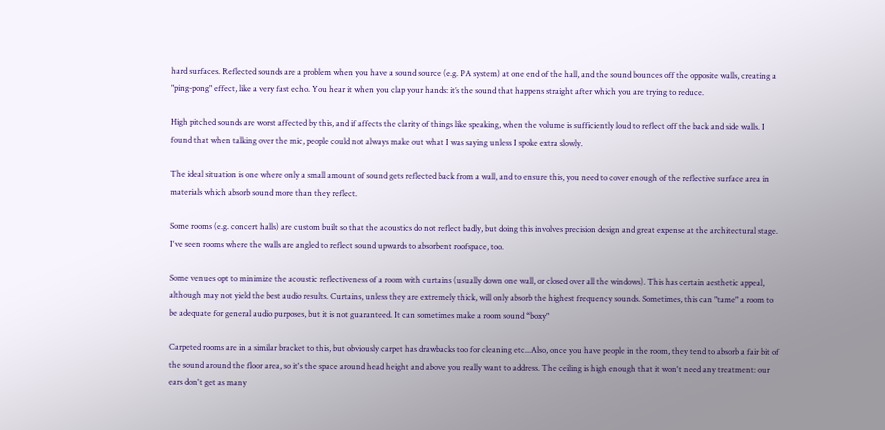hard surfaces. Reflected sounds are a problem when you have a sound source (e.g. PA system) at one end of the hall, and the sound bounces off the opposite walls, creating a "ping-pong" effect, like a very fast echo. You hear it when you clap your hands: it’s the sound that happens straight after which you are trying to reduce.

High pitched sounds are worst affected by this, and if affects the clarity of things like speaking, when the volume is sufficiently loud to reflect off the back and side walls. I found that when talking over the mic, people could not always make out what I was saying unless I spoke extra slowly.

The ideal situation is one where only a small amount of sound gets reflected back from a wall, and to ensure this, you need to cover enough of the reflective surface area in materials which absorb sound more than they reflect.

Some rooms (e.g. concert halls) are custom built so that the acoustics do not reflect badly, but doing this involves precision design and great expense at the architectural stage. I've seen rooms where the walls are angled to reflect sound upwards to absorbent roofspace, too.

Some venues opt to minimize the acoustic reflectiveness of a room with curtains (usually down one wall, or closed over all the windows). This has certain aesthetic appeal, although may not yield the best audio results. Curtains, unless they are extremely thick, will only absorb the highest frequency sounds. Sometimes, this can "tame" a room to be adequate for general audio purposes, but it is not guaranteed. It can sometimes make a room sound “boxy"

Carpeted rooms are in a similar bracket to this, but obviously carpet has drawbacks too for cleaning etc...Also, once you have people in the room, they tend to absorb a fair bit of the sound around the floor area, so it's the space around head height and above you really want to address. The ceiling is high enough that it won't need any treatment: our ears don't get as many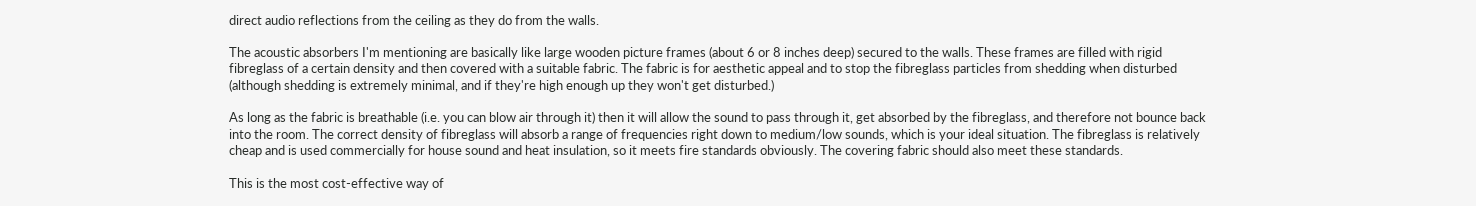direct audio reflections from the ceiling as they do from the walls.

The acoustic absorbers I'm mentioning are basically like large wooden picture frames (about 6 or 8 inches deep) secured to the walls. These frames are filled with rigid fibreglass of a certain density and then covered with a suitable fabric. The fabric is for aesthetic appeal and to stop the fibreglass particles from shedding when disturbed (although shedding is extremely minimal, and if they're high enough up they won't get disturbed.)

As long as the fabric is breathable (i.e. you can blow air through it) then it will allow the sound to pass through it, get absorbed by the fibreglass, and therefore not bounce back into the room. The correct density of fibreglass will absorb a range of frequencies right down to medium/low sounds, which is your ideal situation. The fibreglass is relatively cheap and is used commercially for house sound and heat insulation, so it meets fire standards obviously. The covering fabric should also meet these standards.

This is the most cost-effective way of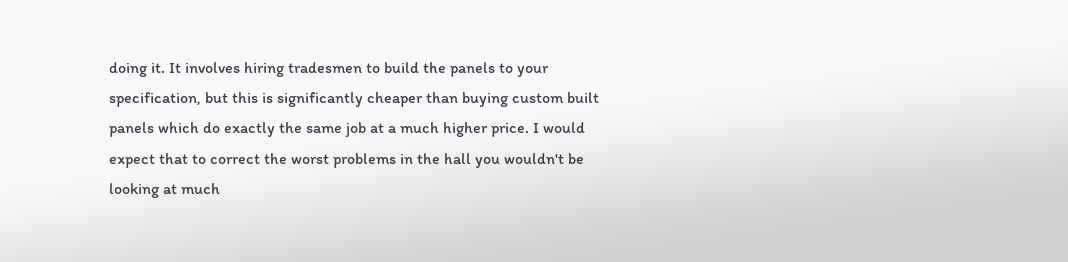doing it. It involves hiring tradesmen to build the panels to your specification, but this is significantly cheaper than buying custom built panels which do exactly the same job at a much higher price. I would expect that to correct the worst problems in the hall you wouldn't be looking at much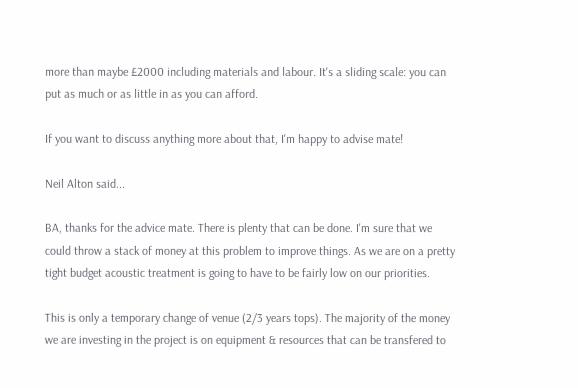more than maybe £2000 including materials and labour. It's a sliding scale: you can put as much or as little in as you can afford.

If you want to discuss anything more about that, I'm happy to advise mate!

Neil Alton said...

BA, thanks for the advice mate. There is plenty that can be done. I'm sure that we could throw a stack of money at this problem to improve things. As we are on a pretty tight budget acoustic treatment is going to have to be fairly low on our priorities.

This is only a temporary change of venue (2/3 years tops). The majority of the money we are investing in the project is on equipment & resources that can be transfered to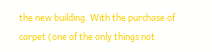the new building. With the purchase of carpet (one of the only things not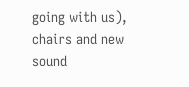going with us), chairs and new sound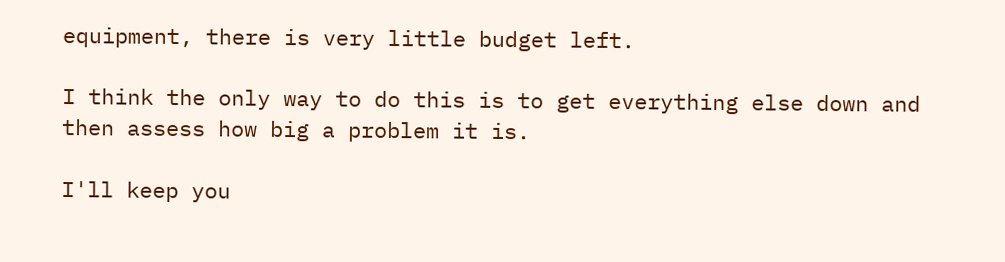equipment, there is very little budget left.

I think the only way to do this is to get everything else down and then assess how big a problem it is.

I'll keep you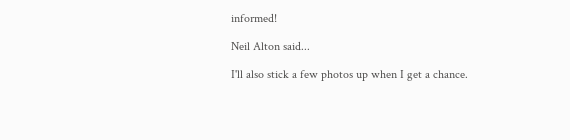informed!

Neil Alton said...

I'll also stick a few photos up when I get a chance.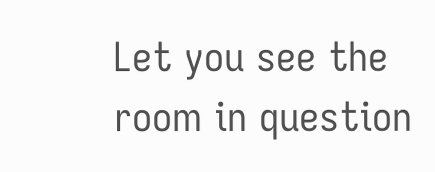Let you see the room in question